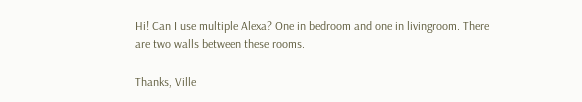Hi! Can I use multiple Alexa? One in bedroom and one in livingroom. There are two walls between these rooms.

Thanks, Ville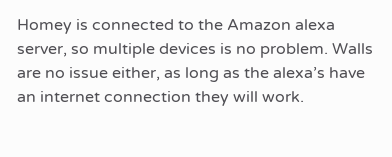Homey is connected to the Amazon alexa server, so multiple devices is no problem. Walls are no issue either, as long as the alexa’s have an internet connection they will work.